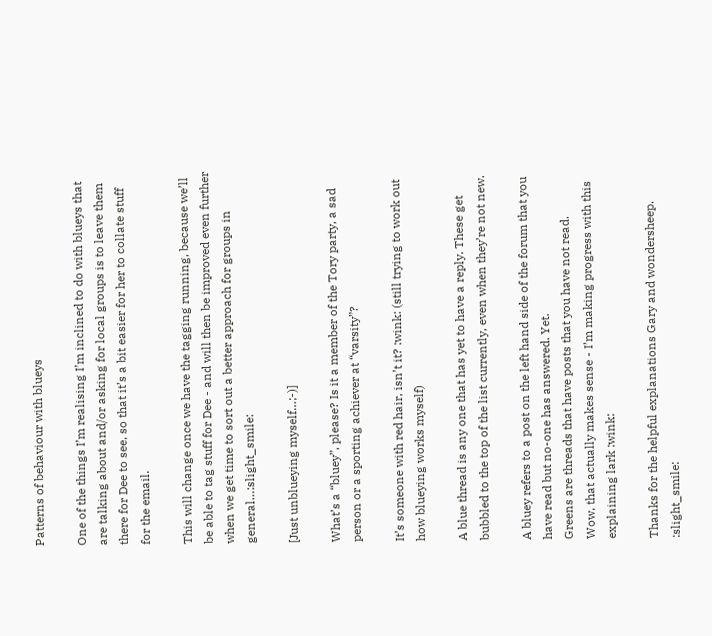Patterns of behaviour with blueys

One of the things I’m realising I’m inclined to do with blueys that are talking about and/or asking for local groups is to leave them there for Dee to see, so that it’s a bit easier for her to collate stuff for the email.

This will change once we have the tagging running, because we’ll be able to tag stuff for Dee - and will then be improved even further when we get time to sort out a better approach for groups in general…:slight_smile:

[Just unblueying myself…;-)]

What’s a “bluey”, please? Is it a member of the Tory party, a sad person or a sporting achiever at “varsity”?

It’s someone with red hair, isn’t it? :wink: (still trying to work out how blueying works myself)

A blue thread is any one that has yet to have a reply. These get bubbled to the top of the list currently, even when they’re not new.

A bluey refers to a post on the left hand side of the forum that you have read but no-one has answered. Yet.
Greens are threads that have posts that you have not read.
Wow, that actually makes sense - I’m making progress with this explaining lark :wink:

Thanks for the helpful explanations Gary and wondersheep. :slight_smile: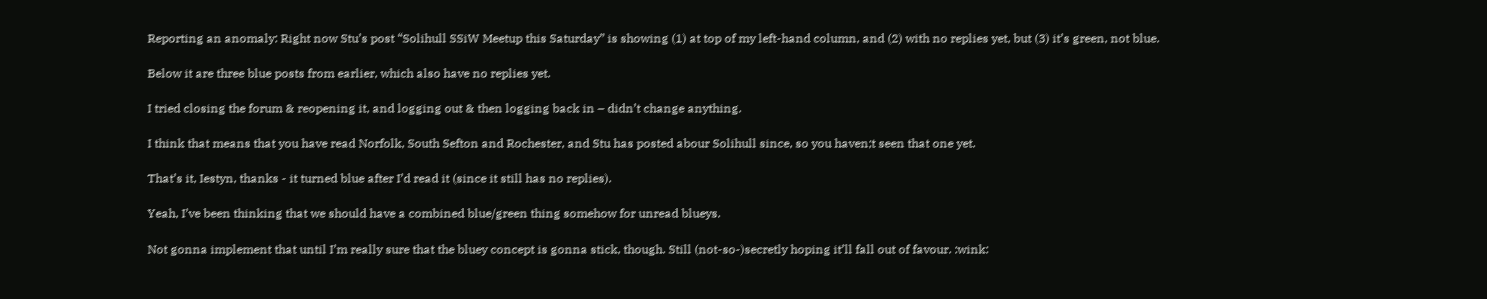Reporting an anomaly: Right now Stu’s post “Solihull SSiW Meetup this Saturday” is showing (1) at top of my left-hand column, and (2) with no replies yet, but (3) it’s green, not blue.

Below it are three blue posts from earlier, which also have no replies yet.

I tried closing the forum & reopening it, and logging out & then logging back in – didn’t change anything.

I think that means that you have read Norfolk, South Sefton and Rochester, and Stu has posted abour Solihull since, so you haven;t seen that one yet.

That’s it, Iestyn, thanks - it turned blue after I’d read it (since it still has no replies).

Yeah, I’ve been thinking that we should have a combined blue/green thing somehow for unread blueys.

Not gonna implement that until I’m really sure that the bluey concept is gonna stick, though. Still (not-so-)secretly hoping it’ll fall out of favour. :wink: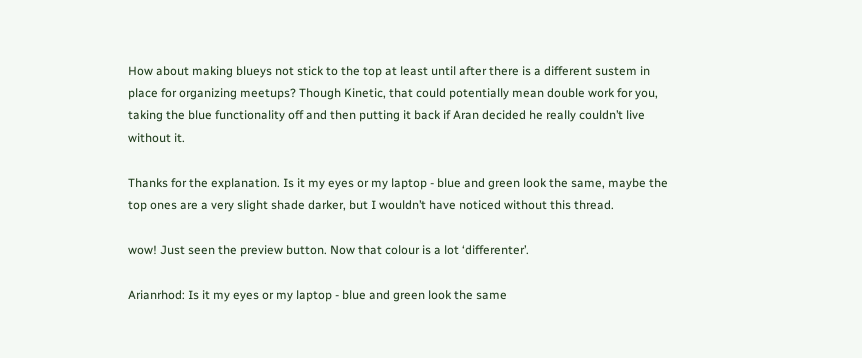How about making blueys not stick to the top at least until after there is a different sustem in place for organizing meetups? Though Kinetic, that could potentially mean double work for you, taking the blue functionality off and then putting it back if Aran decided he really couldn’t live without it.

Thanks for the explanation. Is it my eyes or my laptop - blue and green look the same, maybe the top ones are a very slight shade darker, but I wouldn’t have noticed without this thread.

wow! Just seen the preview button. Now that colour is a lot ‘differenter’.

Arianrhod: Is it my eyes or my laptop - blue and green look the same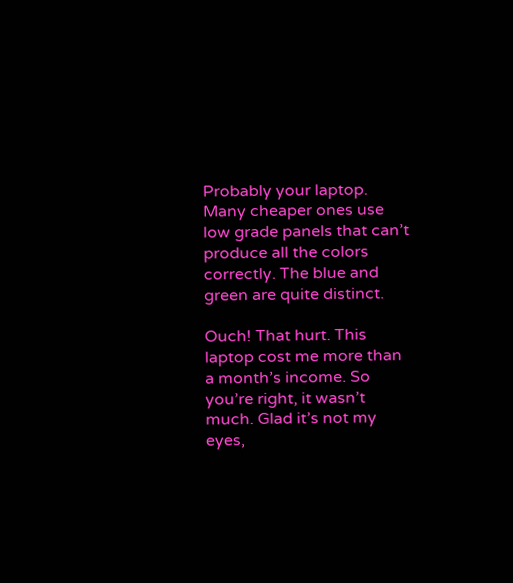Probably your laptop. Many cheaper ones use low grade panels that can’t produce all the colors correctly. The blue and green are quite distinct.

Ouch! That hurt. This laptop cost me more than a month’s income. So you’re right, it wasn’t much. Glad it’s not my eyes,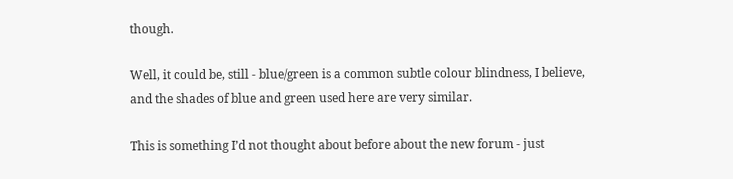though.

Well, it could be, still - blue/green is a common subtle colour blindness, I believe, and the shades of blue and green used here are very similar.

This is something I’d not thought about before about the new forum - just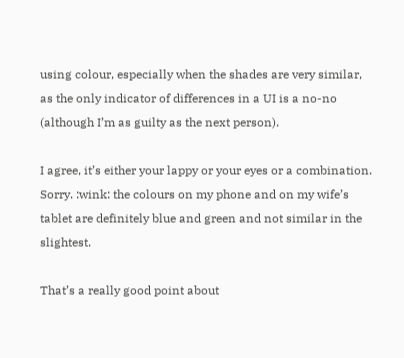using colour, especially when the shades are very similar, as the only indicator of differences in a UI is a no-no (although I’m as guilty as the next person).

I agree, it’s either your lappy or your eyes or a combination. Sorry. :wink: the colours on my phone and on my wife’s tablet are definitely blue and green and not similar in the slightest.

That’s a really good point about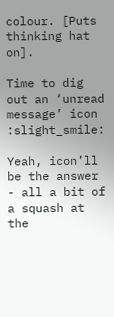colour. [Puts thinking hat on].

Time to dig out an ‘unread message’ icon :slight_smile:

Yeah, icon’ll be the answer - all a bit of a squash at the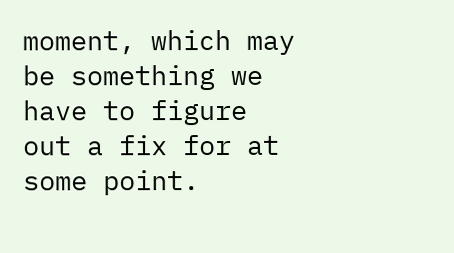moment, which may be something we have to figure out a fix for at some point.